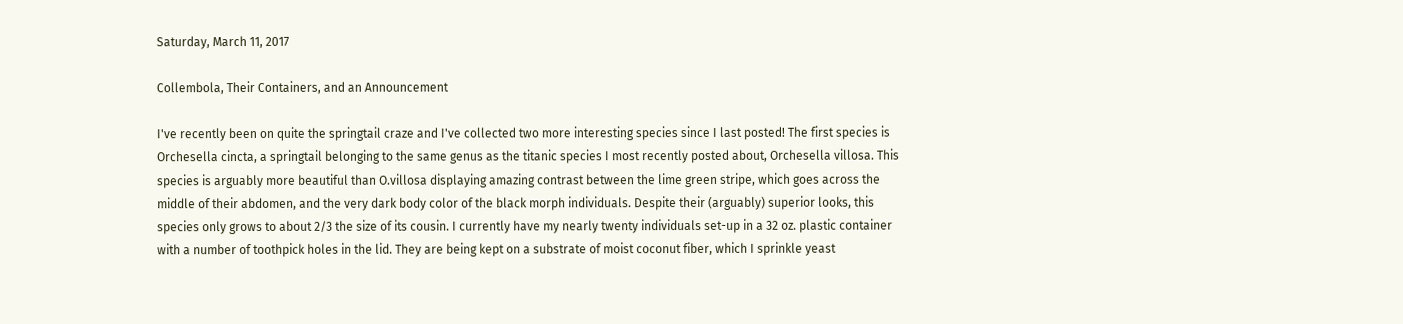Saturday, March 11, 2017

Collembola, Their Containers, and an Announcement

I've recently been on quite the springtail craze and I've collected two more interesting species since I last posted! The first species is Orchesella cincta, a springtail belonging to the same genus as the titanic species I most recently posted about, Orchesella villosa. This species is arguably more beautiful than O.villosa displaying amazing contrast between the lime green stripe, which goes across the middle of their abdomen, and the very dark body color of the black morph individuals. Despite their (arguably) superior looks, this species only grows to about 2/3 the size of its cousin. I currently have my nearly twenty individuals set-up in a 32 oz. plastic container with a number of toothpick holes in the lid. They are being kept on a substrate of moist coconut fiber, which I sprinkle yeast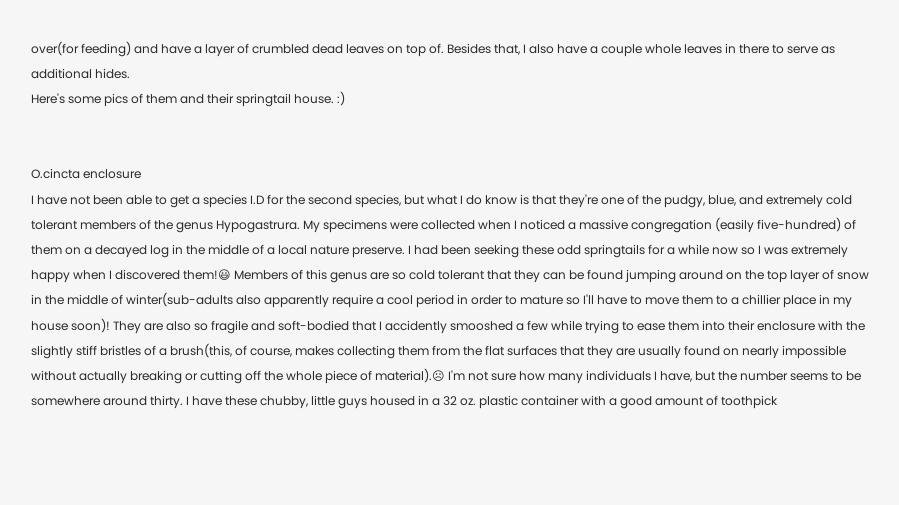over(for feeding) and have a layer of crumbled dead leaves on top of. Besides that, I also have a couple whole leaves in there to serve as additional hides.
Here's some pics of them and their springtail house. :)


O.cincta enclosure
I have not been able to get a species I.D for the second species, but what I do know is that they're one of the pudgy, blue, and extremely cold tolerant members of the genus Hypogastrura. My specimens were collected when I noticed a massive congregation (easily five-hundred) of them on a decayed log in the middle of a local nature preserve. I had been seeking these odd springtails for a while now so I was extremely happy when I discovered them!😃 Members of this genus are so cold tolerant that they can be found jumping around on the top layer of snow in the middle of winter(sub-adults also apparently require a cool period in order to mature so I'll have to move them to a chillier place in my house soon)! They are also so fragile and soft-bodied that I accidently smooshed a few while trying to ease them into their enclosure with the slightly stiff bristles of a brush(this, of course, makes collecting them from the flat surfaces that they are usually found on nearly impossible without actually breaking or cutting off the whole piece of material).☹ I'm not sure how many individuals I have, but the number seems to be somewhere around thirty. I have these chubby, little guys housed in a 32 oz. plastic container with a good amount of toothpick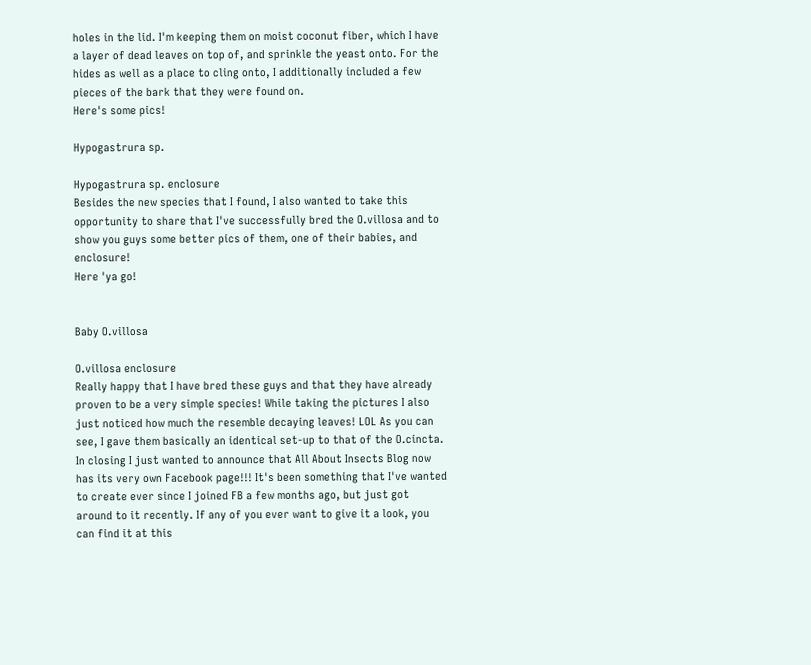holes in the lid. I'm keeping them on moist coconut fiber, which I have a layer of dead leaves on top of, and sprinkle the yeast onto. For the hides as well as a place to cling onto, I additionally included a few pieces of the bark that they were found on.
Here's some pics!

Hypogastrura sp.

Hypogastrura sp. enclosure
Besides the new species that I found, I also wanted to take this opportunity to share that I've successfully bred the O.villosa and to show you guys some better pics of them, one of their babies, and enclosure!
Here 'ya go!


Baby O.villosa

O.villosa enclosure
Really happy that I have bred these guys and that they have already proven to be a very simple species! While taking the pictures I also just noticed how much the resemble decaying leaves! LOL As you can see, I gave them basically an identical set-up to that of the O.cincta.
In closing I just wanted to announce that All About Insects Blog now has its very own Facebook page!!! It's been something that I've wanted to create ever since I joined FB a few months ago, but just got around to it recently. If any of you ever want to give it a look, you can find it at this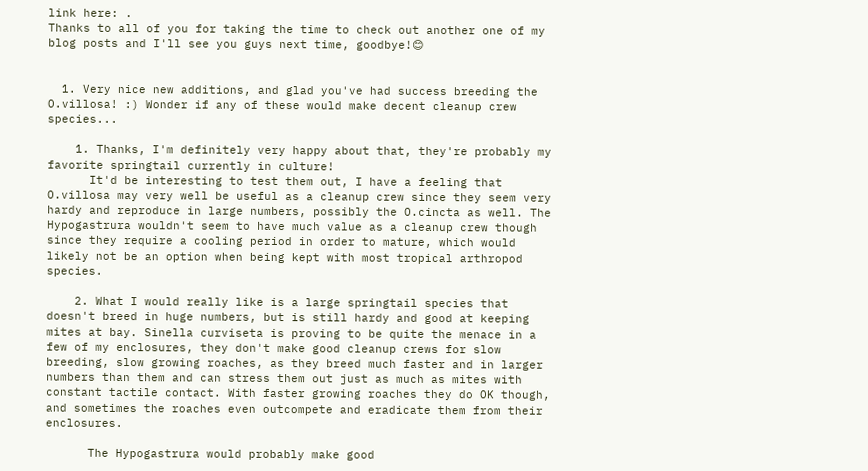link here: .
Thanks to all of you for taking the time to check out another one of my blog posts and I'll see you guys next time, goodbye!😊


  1. Very nice new additions, and glad you've had success breeding the O.villosa! :) Wonder if any of these would make decent cleanup crew species...

    1. Thanks, I'm definitely very happy about that, they're probably my favorite springtail currently in culture!
      It'd be interesting to test them out, I have a feeling that O.villosa may very well be useful as a cleanup crew since they seem very hardy and reproduce in large numbers, possibly the O.cincta as well. The Hypogastrura wouldn't seem to have much value as a cleanup crew though since they require a cooling period in order to mature, which would likely not be an option when being kept with most tropical arthropod species.

    2. What I would really like is a large springtail species that doesn't breed in huge numbers, but is still hardy and good at keeping mites at bay. Sinella curviseta is proving to be quite the menace in a few of my enclosures, they don't make good cleanup crews for slow breeding, slow growing roaches, as they breed much faster and in larger numbers than them and can stress them out just as much as mites with constant tactile contact. With faster growing roaches they do OK though, and sometimes the roaches even outcompete and eradicate them from their enclosures.

      The Hypogastrura would probably make good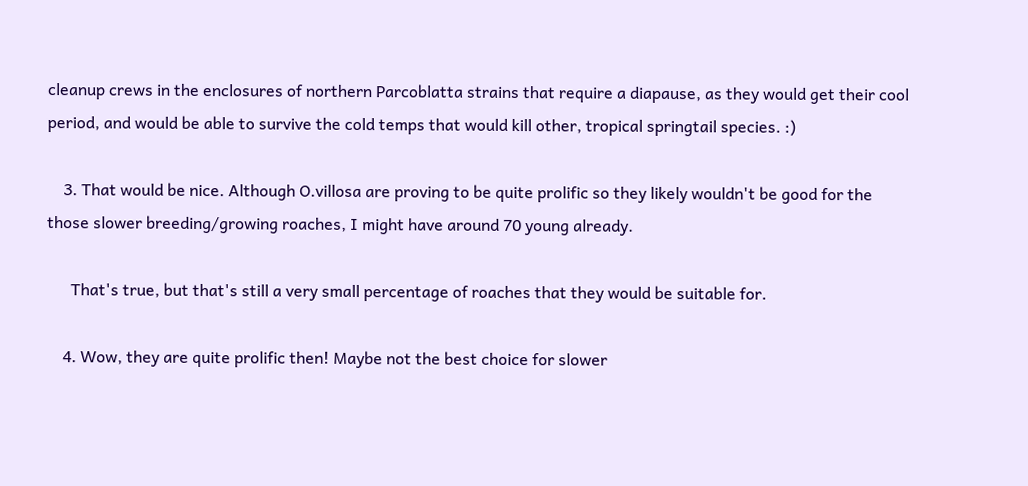cleanup crews in the enclosures of northern Parcoblatta strains that require a diapause, as they would get their cool period, and would be able to survive the cold temps that would kill other, tropical springtail species. :)

    3. That would be nice. Although O.villosa are proving to be quite prolific so they likely wouldn't be good for the those slower breeding/growing roaches, I might have around 70 young already.

      That's true, but that's still a very small percentage of roaches that they would be suitable for.

    4. Wow, they are quite prolific then! Maybe not the best choice for slower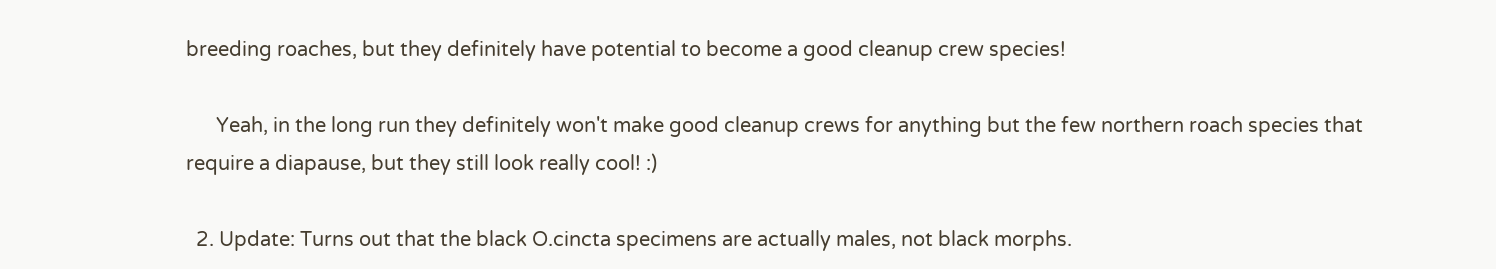breeding roaches, but they definitely have potential to become a good cleanup crew species!

      Yeah, in the long run they definitely won't make good cleanup crews for anything but the few northern roach species that require a diapause, but they still look really cool! :)

  2. Update: Turns out that the black O.cincta specimens are actually males, not black morphs.